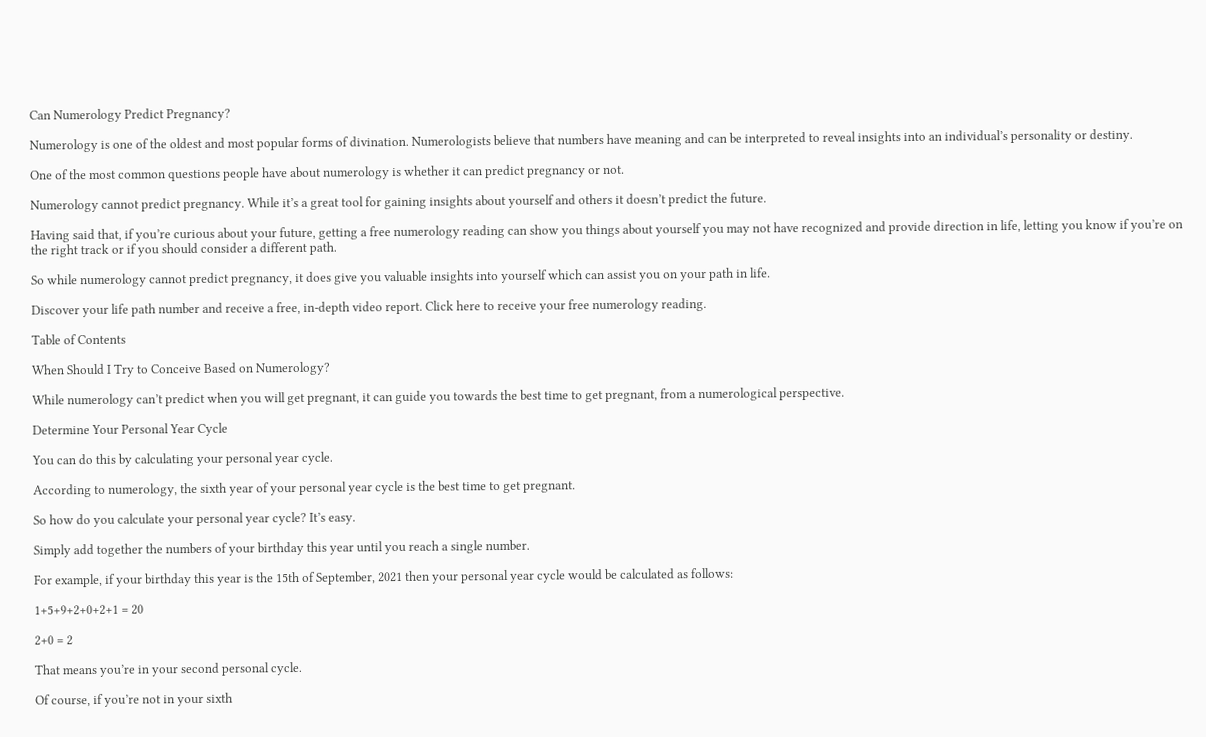Can Numerology Predict Pregnancy?

Numerology is one of the oldest and most popular forms of divination. Numerologists believe that numbers have meaning and can be interpreted to reveal insights into an individual’s personality or destiny.

One of the most common questions people have about numerology is whether it can predict pregnancy or not.

Numerology cannot predict pregnancy. While it’s a great tool for gaining insights about yourself and others it doesn’t predict the future.

Having said that, if you’re curious about your future, getting a free numerology reading can show you things about yourself you may not have recognized and provide direction in life, letting you know if you’re on the right track or if you should consider a different path.

So while numerology cannot predict pregnancy, it does give you valuable insights into yourself which can assist you on your path in life.

Discover your life path number and receive a free, in-depth video report. Click here to receive your free numerology reading.

Table of Contents

When Should I Try to Conceive Based on Numerology?

While numerology can’t predict when you will get pregnant, it can guide you towards the best time to get pregnant, from a numerological perspective.

Determine Your Personal Year Cycle

You can do this by calculating your personal year cycle.

According to numerology, the sixth year of your personal year cycle is the best time to get pregnant.

So how do you calculate your personal year cycle? It’s easy.

Simply add together the numbers of your birthday this year until you reach a single number.

For example, if your birthday this year is the 15th of September, 2021 then your personal year cycle would be calculated as follows:

1+5+9+2+0+2+1 = 20

2+0 = 2

That means you’re in your second personal cycle.

Of course, if you’re not in your sixth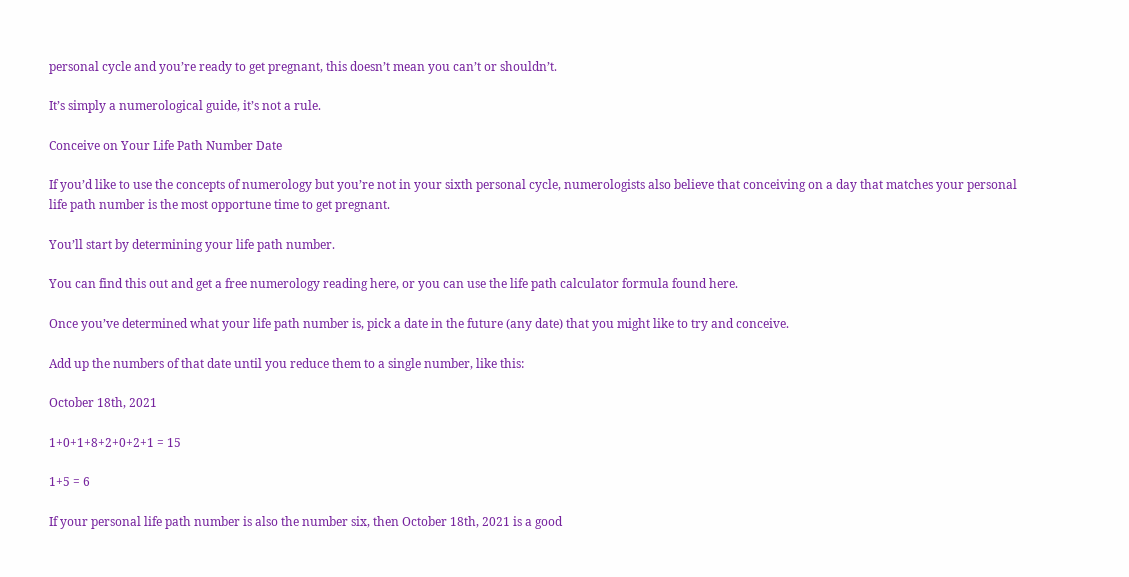personal cycle and you’re ready to get pregnant, this doesn’t mean you can’t or shouldn’t.

It’s simply a numerological guide, it’s not a rule.

Conceive on Your Life Path Number Date

If you’d like to use the concepts of numerology but you’re not in your sixth personal cycle, numerologists also believe that conceiving on a day that matches your personal life path number is the most opportune time to get pregnant.

You’ll start by determining your life path number.

You can find this out and get a free numerology reading here, or you can use the life path calculator formula found here.

Once you’ve determined what your life path number is, pick a date in the future (any date) that you might like to try and conceive.

Add up the numbers of that date until you reduce them to a single number, like this:

October 18th, 2021

1+0+1+8+2+0+2+1 = 15

1+5 = 6

If your personal life path number is also the number six, then October 18th, 2021 is a good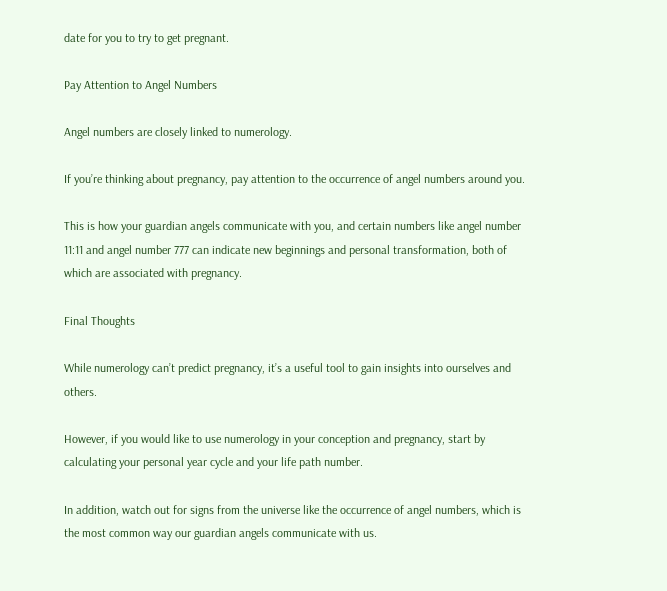date for you to try to get pregnant.

Pay Attention to Angel Numbers

Angel numbers are closely linked to numerology.

If you’re thinking about pregnancy, pay attention to the occurrence of angel numbers around you.

This is how your guardian angels communicate with you, and certain numbers like angel number 11:11 and angel number 777 can indicate new beginnings and personal transformation, both of which are associated with pregnancy.

Final Thoughts

While numerology can’t predict pregnancy, it’s a useful tool to gain insights into ourselves and others.

However, if you would like to use numerology in your conception and pregnancy, start by calculating your personal year cycle and your life path number.

In addition, watch out for signs from the universe like the occurrence of angel numbers, which is the most common way our guardian angels communicate with us.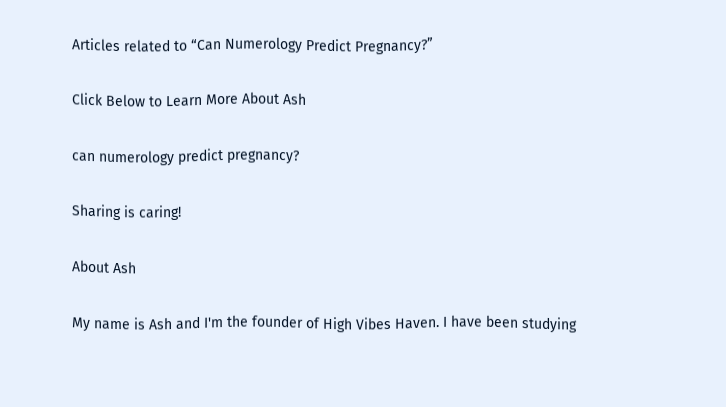Articles related to “Can Numerology Predict Pregnancy?”

Click Below to Learn More About Ash

can numerology predict pregnancy?

Sharing is caring!

About Ash

My name is Ash and I'm the founder of High Vibes Haven. I have been studying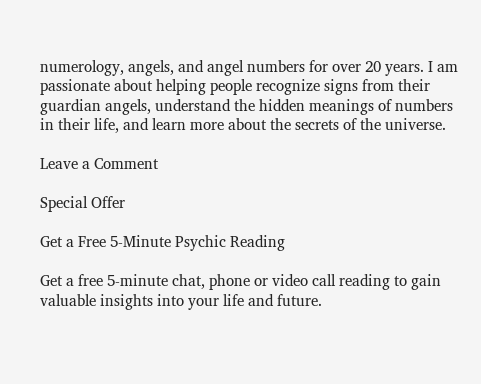numerology, angels, and angel numbers for over 20 years. I am passionate about helping people recognize signs from their guardian angels, understand the hidden meanings of numbers in their life, and learn more about the secrets of the universe.

Leave a Comment

Special Offer

Get a Free 5-Minute Psychic Reading

Get a free 5-minute chat, phone or video call reading to gain valuable insights into your life and future.